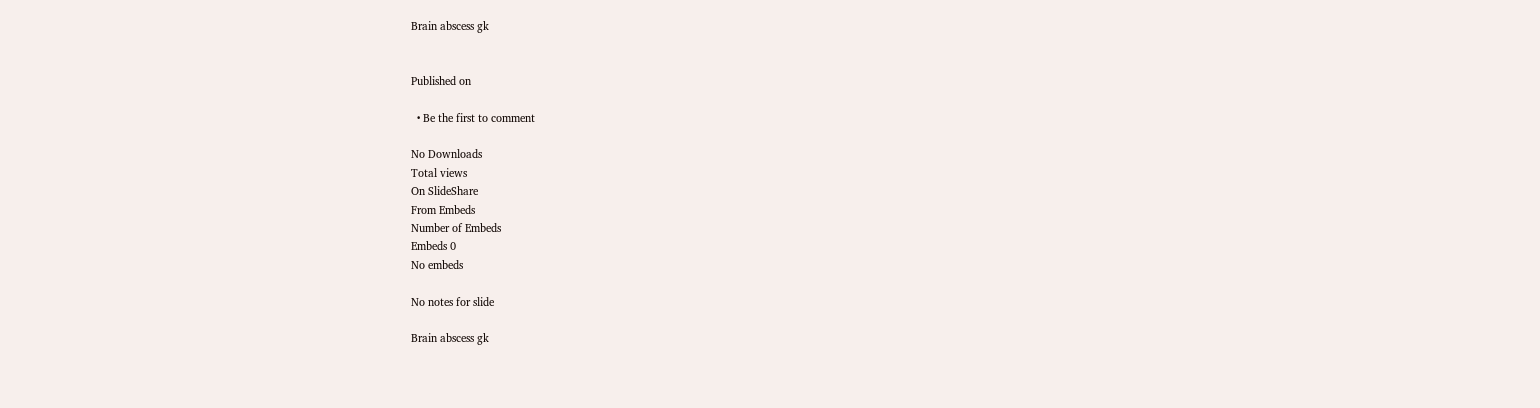Brain abscess gk


Published on

  • Be the first to comment

No Downloads
Total views
On SlideShare
From Embeds
Number of Embeds
Embeds 0
No embeds

No notes for slide

Brain abscess gk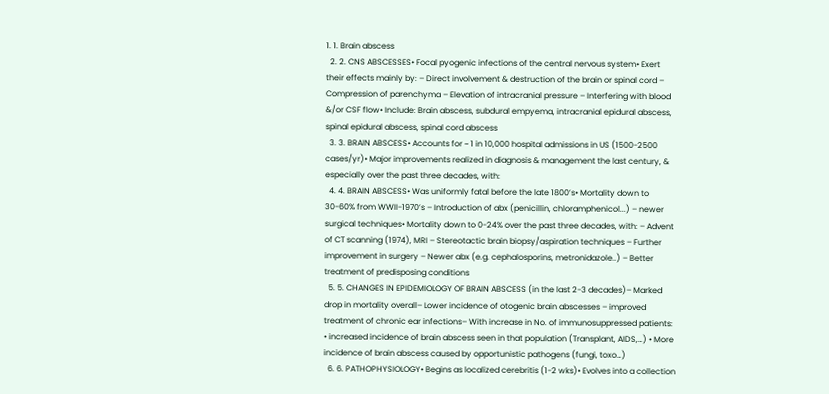1. 1. Brain abscess
  2. 2. CNS ABSCESSES• Focal pyogenic infections of the central nervous system• Exert their effects mainly by: – Direct involvement & destruction of the brain or spinal cord – Compression of parenchyma – Elevation of intracranial pressure – Interfering with blood &/or CSF flow• Include: Brain abscess, subdural empyema, intracranial epidural abscess, spinal epidural abscess, spinal cord abscess
  3. 3. BRAIN ABSCESS• Accounts for ~ 1 in 10,000 hospital admissions in US (1500-2500 cases/yr)• Major improvements realized in diagnosis & management the last century, & especially over the past three decades, with:
  4. 4. BRAIN ABSCESS• Was uniformly fatal before the late 1800’s• Mortality down to 30-60% from WWII-1970’s – Introduction of abx (penicillin, chloramphenicol...) – newer surgical techniques• Mortality down to 0-24% over the past three decades, with: – Advent of CT scanning (1974), MRI – Stereotactic brain biopsy/aspiration techniques – Further improvement in surgery – Newer abx (e.g. cephalosporins, metronidazole..) – Better treatment of predisposing conditions
  5. 5. CHANGES IN EPIDEMIOLOGY OF BRAIN ABSCESS (in the last 2-3 decades)– Marked drop in mortality overall– Lower incidence of otogenic brain abscesses – improved treatment of chronic ear infections– With increase in No. of immunosuppressed patients: • increased incidence of brain abscess seen in that population (Transplant, AIDS,…) • More incidence of brain abscess caused by opportunistic pathogens (fungi, toxo…)
  6. 6. PATHOPHYSIOLOGY• Begins as localized cerebritis (1-2 wks)• Evolves into a collection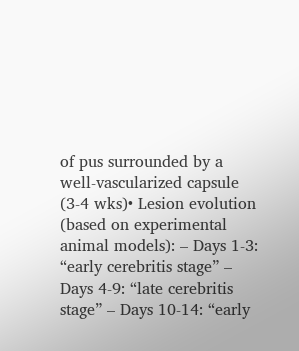of pus surrounded by a well-vascularized capsule (3-4 wks)• Lesion evolution (based on experimental animal models): – Days 1-3: “early cerebritis stage” – Days 4-9: “late cerebritis stage” – Days 10-14: “early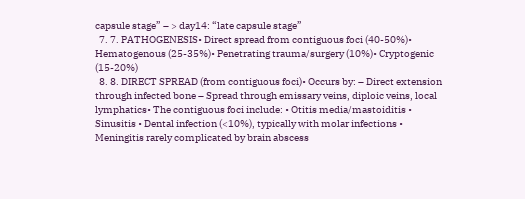capsule stage” – > day14: “late capsule stage”
  7. 7. PATHOGENESIS• Direct spread from contiguous foci (40-50%)• Hematogenous (25-35%)• Penetrating trauma/surgery (10%)• Cryptogenic (15-20%)
  8. 8. DIRECT SPREAD (from contiguous foci)• Occurs by: – Direct extension through infected bone – Spread through emissary veins, diploic veins, local lymphatics• The contiguous foci include: • Otitis media/mastoiditis • Sinusitis • Dental infection (<10%), typically with molar infections • Meningitis rarely complicated by brain abscess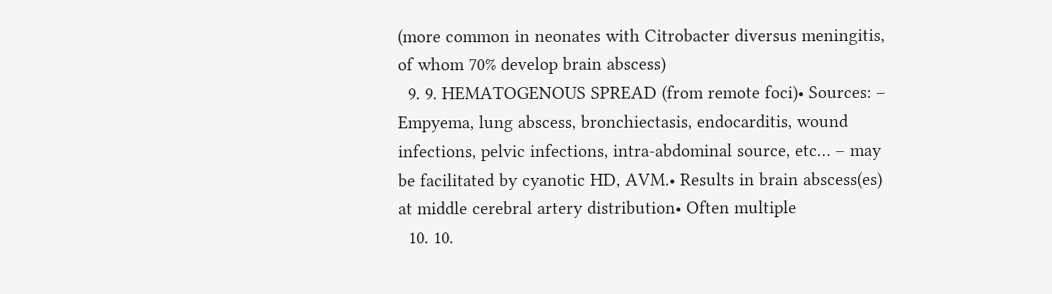(more common in neonates with Citrobacter diversus meningitis, of whom 70% develop brain abscess)
  9. 9. HEMATOGENOUS SPREAD (from remote foci)• Sources: – Empyema, lung abscess, bronchiectasis, endocarditis, wound infections, pelvic infections, intra-abdominal source, etc… – may be facilitated by cyanotic HD, AVM.• Results in brain abscess(es) at middle cerebral artery distribution• Often multiple
  10. 10.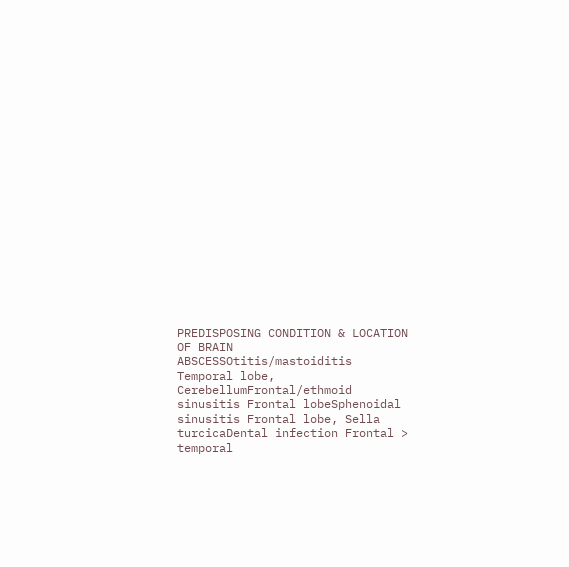PREDISPOSING CONDITION & LOCATION OF BRAIN ABSCESSOtitis/mastoiditis Temporal lobe, CerebellumFrontal/ethmoid sinusitis Frontal lobeSphenoidal sinusitis Frontal lobe, Sella turcicaDental infection Frontal > temporal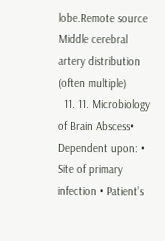lobe.Remote source Middle cerebral artery distribution (often multiple)
  11. 11. Microbiology of Brain Abscess• Dependent upon: • Site of primary infection • Patient’s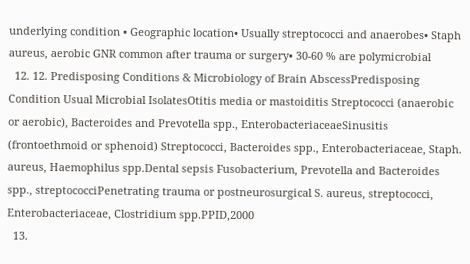underlying condition • Geographic location• Usually streptococci and anaerobes• Staph aureus, aerobic GNR common after trauma or surgery• 30-60 % are polymicrobial
  12. 12. Predisposing Conditions & Microbiology of Brain AbscessPredisposing Condition Usual Microbial IsolatesOtitis media or mastoiditis Streptococci (anaerobic or aerobic), Bacteroides and Prevotella spp., EnterobacteriaceaeSinusitis (frontoethmoid or sphenoid) Streptococci, Bacteroides spp., Enterobacteriaceae, Staph. aureus, Haemophilus spp.Dental sepsis Fusobacterium, Prevotella and Bacteroides spp., streptococciPenetrating trauma or postneurosurgical S. aureus, streptococci, Enterobacteriaceae, Clostridium spp.PPID,2000
  13.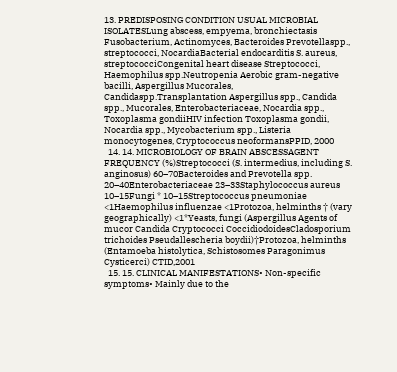13. PREDISPOSING CONDITION USUAL MICROBIAL ISOLATESLung abscess, empyema, bronchiectasis Fusobacterium, Actinomyces, Bacteroides Prevotellaspp., streptococci, NocardiaBacterial endocarditis S. aureus, streptococciCongenital heart disease Streptococci, Haemophilus spp.Neutropenia Aerobic gram-negative bacilli, Aspergillus Mucorales, Candidaspp.Transplantation Aspergillus spp., Candida spp., Mucorales, Enterobacteriaceae, Nocardia spp., Toxoplasma gondiiHIV infection Toxoplasma gondii, Nocardia spp., Mycobacterium spp., Listeria monocytogenes, Cryptococcus neoformansPPID, 2000
  14. 14. MICROBIOLOGY OF BRAIN ABSCESSAGENT FREQUENCY (%)Streptococci (S. intermedius, including S. anginosus) 60–70Bacteroides and Prevotella spp. 20–40Enterobacteriaceae 23–33Staphylococcus aureus 10–15Fungi * 10–15Streptococcus pneumoniae <1Haemophilus influenzae <1Protozoa, helminths † (vary geographically) <1*Yeasts, fungi (Aspergillus Agents of mucor Candida Cryptococci CoccidiodoidesCladosporium trichoides Pseudallescheria boydii)†Protozoa, helminths (Entamoeba histolytica, Schistosomes Paragonimus Cysticerci) CTID,2001
  15. 15. CLINICAL MANIFESTATIONS• Non-specific symptoms• Mainly due to the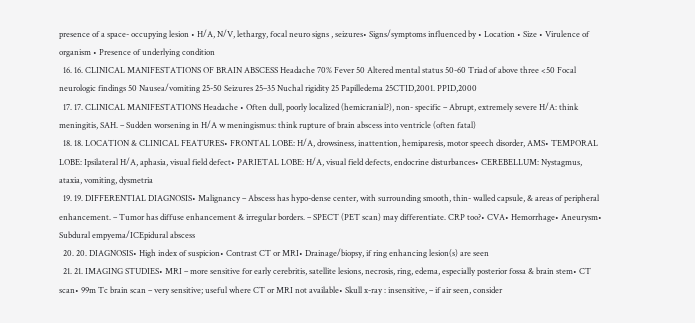presence of a space- occupying lesion • H/A, N/V, lethargy, focal neuro signs , seizures• Signs/symptoms influenced by • Location • Size • Virulence of organism • Presence of underlying condition
  16. 16. CLINICAL MANIFESTATIONS OF BRAIN ABSCESS Headache 70% Fever 50 Altered mental status 50-60 Triad of above three <50 Focal neurologic findings 50 Nausea/vomiting 25-50 Seizures 25–35 Nuchal rigidity 25 Papilledema 25CTID,2001. PPID,2000
  17. 17. CLINICAL MANIFESTATIONS Headache • Often dull, poorly localized (hemicranial?), non- specific – Abrupt, extremely severe H/A: think meningitis, SAH. – Sudden worsening in H/A w meningismus: think rupture of brain abscess into ventricle (often fatal)
  18. 18. LOCATION & CLINICAL FEATURES• FRONTAL LOBE: H/A, drowsiness, inattention, hemiparesis, motor speech disorder, AMS• TEMPORAL LOBE: Ipsilateral H/A, aphasia, visual field defect• PARIETAL LOBE: H/A, visual field defects, endocrine disturbances• CEREBELLUM: Nystagmus, ataxia, vomiting, dysmetria
  19. 19. DIFFERENTIAL DIAGNOSIS• Malignancy – Abscess has hypo-dense center, with surrounding smooth, thin- walled capsule, & areas of peripheral enhancement. – Tumor has diffuse enhancement & irregular borders. – SPECT (PET scan) may differentiate. CRP too?• CVA• Hemorrhage• Aneurysm• Subdural empyema/ICEpidural abscess
  20. 20. DIAGNOSIS• High index of suspicion• Contrast CT or MRI• Drainage/biopsy, if ring enhancing lesion(s) are seen
  21. 21. IMAGING STUDIES• MRI – more sensitive for early cerebritis, satellite lesions, necrosis, ring, edema, especially posterior fossa & brain stem• CT scan• 99m Tc brain scan – very sensitive; useful where CT or MRI not available• Skull x-ray : insensitive, – if air seen, consider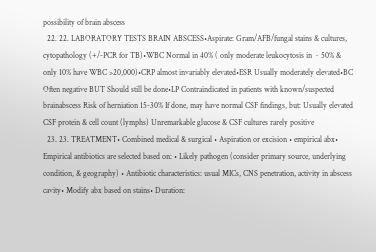possibility of brain abscess
  22. 22. LABORATORY TESTS BRAIN ABSCESS•Aspirate: Gram/AFB/fungal stains & cultures, cytopathology (+/-PCR for TB)•WBC Normal in 40% ( only moderate leukocytosis in ~ 50% & only 10% have WBC >20,000)•CRP almost invariably elevated•ESR Usually moderately elevated•BC Often negative BUT Should still be done•LP Contraindicated in patients with known/suspected brainabscess Risk of herniation 15-30% If done, may have normal CSF findings, but: Usually elevated CSF protein & cell count (lymphs) Unremarkable glucose & CSF cultures rarely positive
  23. 23. TREATMENT• Combined medical & surgical • Aspiration or excision • empirical abx• Empirical antibiotics are selected based on: • Likely pathogen (consider primary source, underlying condition, & geography) • Antibiotic characteristics: usual MICs, CNS penetration, activity in abscess cavity• Modify abx based on stains• Duration: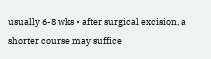usually 6-8 wks • after surgical excision, a shorter course may suffice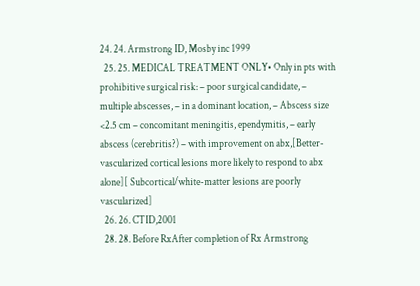24. 24. Armstrong ID, Mosby inc 1999
  25. 25. MEDICAL TREATMENT ONLY• Only in pts with prohibitive surgical risk: – poor surgical candidate, – multiple abscesses, – in a dominant location, – Abscess size <2.5 cm – concomitant meningitis, ependymitis, – early abscess (cerebritis?) – with improvement on abx,[Better-vascularized cortical lesions more likely to respond to abx alone][ Subcortical/white-matter lesions are poorly vascularized]
  26. 26. CTID,2001
  28. 28. Before RxAfter completion of Rx Armstrong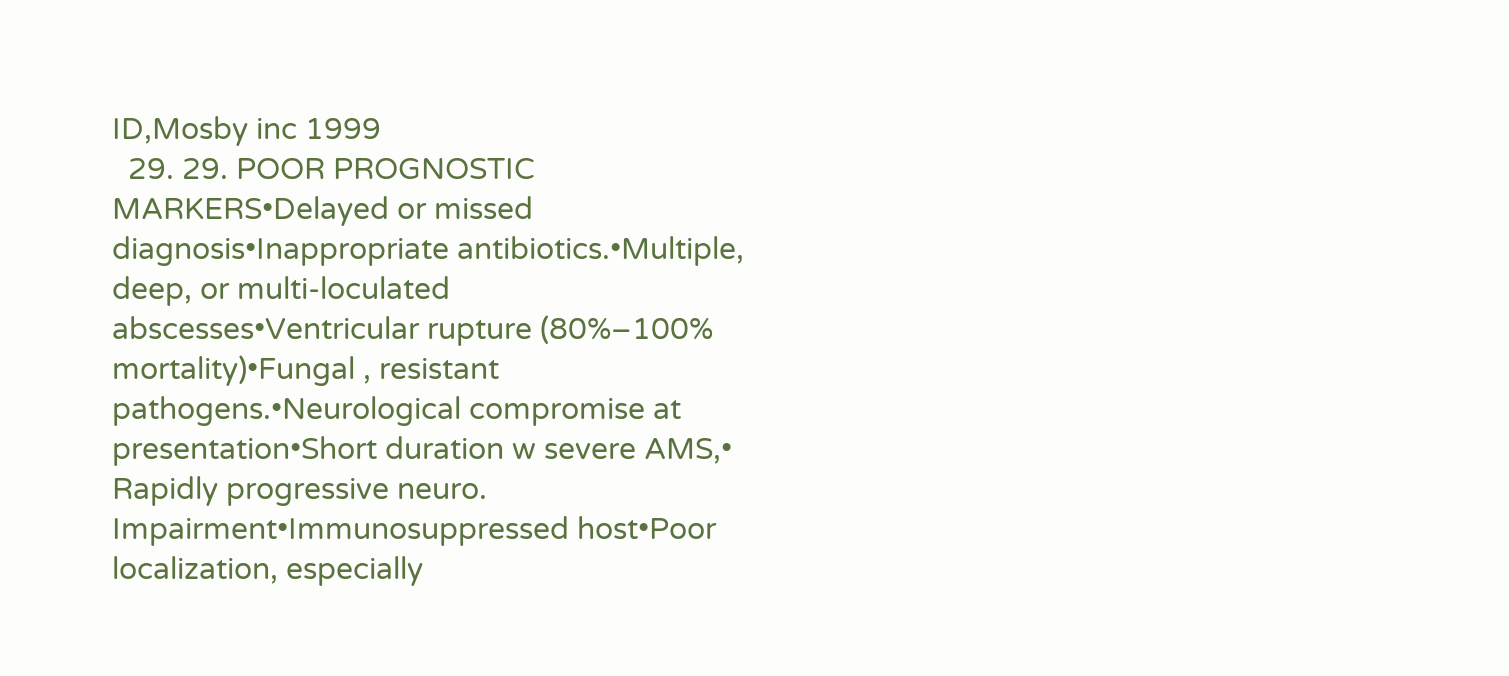ID,Mosby inc 1999
  29. 29. POOR PROGNOSTIC MARKERS•Delayed or missed diagnosis•Inappropriate antibiotics.•Multiple, deep, or multi-loculated abscesses•Ventricular rupture (80%–100% mortality)•Fungal , resistant pathogens.•Neurological compromise at presentation•Short duration w severe AMS,• Rapidly progressive neuro. Impairment•Immunosuppressed host•Poor localization, especially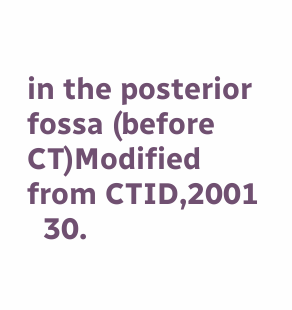in the posterior fossa (before CT)Modified from CTID,2001
  30.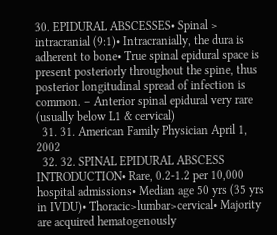30. EPIDURAL ABSCESSES• Spinal > intracranial (9:1)• Intracranially, the dura is adherent to bone• True spinal epidural space is present posteriorly throughout the spine, thus posterior longitudinal spread of infection is common. – Anterior spinal epidural very rare (usually below L1 & cervical)
  31. 31. American Family Physician April 1, 2002
  32. 32. SPINAL EPIDURAL ABSCESS INTRODUCTION• Rare, 0.2-1.2 per 10,000 hospital admissions• Median age 50 yrs (35 yrs in IVDU)• Thoracic>lumbar>cervical• Majority are acquired hematogenously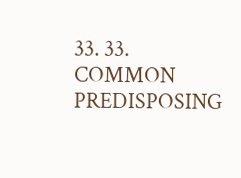33. 33. COMMON PREDISPOSING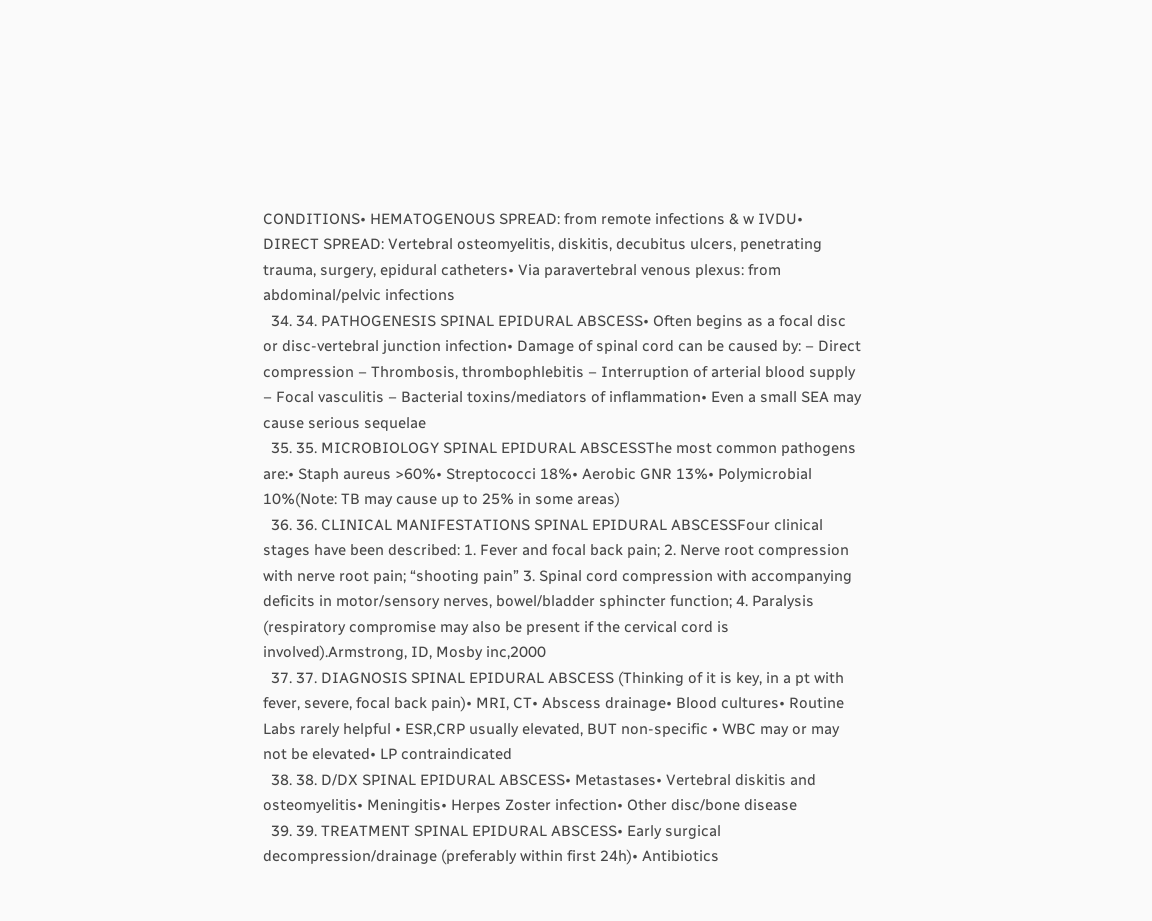CONDITIONS• HEMATOGENOUS SPREAD: from remote infections & w IVDU• DIRECT SPREAD: Vertebral osteomyelitis, diskitis, decubitus ulcers, penetrating trauma, surgery, epidural catheters• Via paravertebral venous plexus: from abdominal/pelvic infections
  34. 34. PATHOGENESIS SPINAL EPIDURAL ABSCESS• Often begins as a focal disc or disc-vertebral junction infection• Damage of spinal cord can be caused by: – Direct compression – Thrombosis, thrombophlebitis – Interruption of arterial blood supply – Focal vasculitis – Bacterial toxins/mediators of inflammation• Even a small SEA may cause serious sequelae
  35. 35. MICROBIOLOGY SPINAL EPIDURAL ABSCESSThe most common pathogens are:• Staph aureus >60%• Streptococci 18%• Aerobic GNR 13%• Polymicrobial 10%(Note: TB may cause up to 25% in some areas)
  36. 36. CLINICAL MANIFESTATIONS SPINAL EPIDURAL ABSCESSFour clinical stages have been described: 1. Fever and focal back pain; 2. Nerve root compression with nerve root pain; “shooting pain” 3. Spinal cord compression with accompanying deficits in motor/sensory nerves, bowel/bladder sphincter function; 4. Paralysis (respiratory compromise may also be present if the cervical cord is involved).Armstrong, ID, Mosby inc,2000
  37. 37. DIAGNOSIS SPINAL EPIDURAL ABSCESS (Thinking of it is key, in a pt with fever, severe, focal back pain)• MRI, CT• Abscess drainage• Blood cultures• Routine Labs rarely helpful • ESR,CRP usually elevated, BUT non-specific • WBC may or may not be elevated• LP contraindicated
  38. 38. D/DX SPINAL EPIDURAL ABSCESS• Metastases• Vertebral diskitis and osteomyelitis• Meningitis• Herpes Zoster infection• Other disc/bone disease
  39. 39. TREATMENT SPINAL EPIDURAL ABSCESS• Early surgical decompression/drainage (preferably within first 24h)• Antibiotics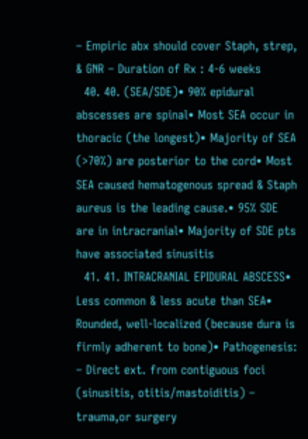– Empiric abx should cover Staph, strep, & GNR – Duration of Rx : 4-6 weeks
  40. 40. (SEA/SDE)• 90% epidural abscesses are spinal• Most SEA occur in thoracic (the longest)• Majority of SEA (>70%) are posterior to the cord• Most SEA caused hematogenous spread & Staph aureus is the leading cause.• 95% SDE are in intracranial• Majority of SDE pts have associated sinusitis
  41. 41. INTRACRANIAL EPIDURAL ABSCESS• Less common & less acute than SEA• Rounded, well-localized (because dura is firmly adherent to bone)• Pathogenesis: – Direct ext. from contiguous foci (sinusitis, otitis/mastoiditis) – trauma,or surgery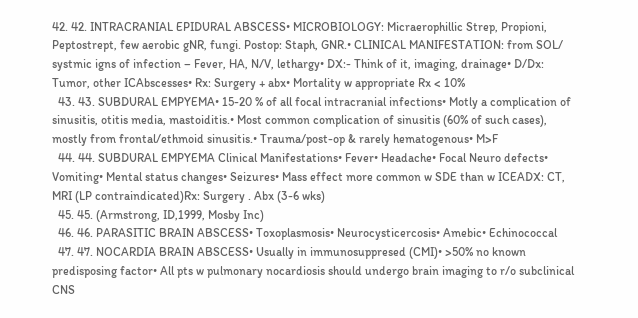42. 42. INTRACRANIAL EPIDURAL ABSCESS• MICROBIOLOGY: Micraerophillic Strep, Propioni, Peptostrept, few aerobic gNR, fungi. Postop: Staph, GNR.• CLINICAL MANIFESTATION: from SOL/ systmic igns of infection – Fever, HA, N/V, lethargy• DX:- Think of it, imaging, drainage• D/Dx: Tumor, other ICAbscesses• Rx: Surgery + abx• Mortality w appropriate Rx < 10%
  43. 43. SUBDURAL EMPYEMA• 15-20 % of all focal intracranial infections• Motly a complication of sinusitis, otitis media, mastoiditis.• Most common complication of sinusitis (60% of such cases), mostly from frontal/ethmoid sinusitis.• Trauma/post-op & rarely hematogenous• M>F
  44. 44. SUBDURAL EMPYEMA Clinical Manifestations• Fever• Headache• Focal Neuro defects• Vomiting• Mental status changes• Seizures• Mass effect more common w SDE than w ICEADX: CT, MRI (LP contraindicated)Rx: Surgery . Abx (3-6 wks)
  45. 45. (Armstrong, ID,1999, Mosby Inc)
  46. 46. PARASITIC BRAIN ABSCESS• Toxoplasmosis• Neurocysticercosis• Amebic• Echinococcal
  47. 47. NOCARDIA BRAIN ABSCESS• Usually in immunosuppresed (CMI)• >50% no known predisposing factor• All pts w pulmonary nocardiosis should undergo brain imaging to r/o subclinical CNS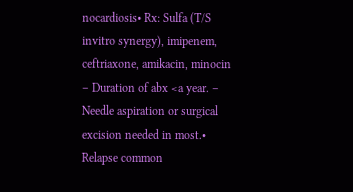nocardiosis• Rx: Sulfa (T/S invitro synergy), imipenem, ceftriaxone, amikacin, minocin – Duration of abx <a year. – Needle aspiration or surgical excision needed in most.• Relapse common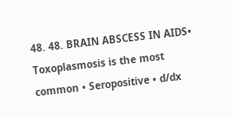48. 48. BRAIN ABSCESS IN AIDS• Toxoplasmosis is the most common • Seropositive • d/dx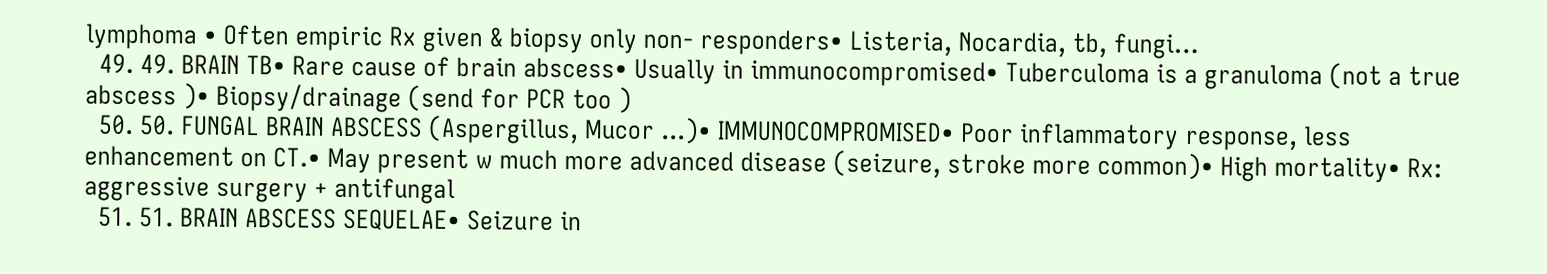lymphoma • Often empiric Rx given & biopsy only non- responders• Listeria, Nocardia, tb, fungi…
  49. 49. BRAIN TB• Rare cause of brain abscess• Usually in immunocompromised• Tuberculoma is a granuloma (not a true abscess )• Biopsy/drainage (send for PCR too )
  50. 50. FUNGAL BRAIN ABSCESS (Aspergillus, Mucor ...)• IMMUNOCOMPROMISED• Poor inflammatory response, less enhancement on CT.• May present w much more advanced disease (seizure, stroke more common)• High mortality• Rx: aggressive surgery + antifungal
  51. 51. BRAIN ABSCESS SEQUELAE• Seizure in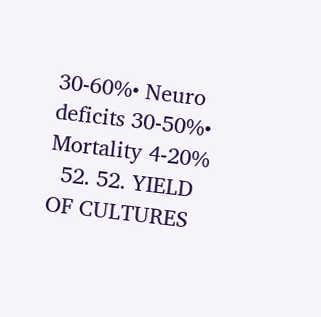30-60%• Neuro deficits 30-50%• Mortality 4-20%
  52. 52. YIELD OF CULTURES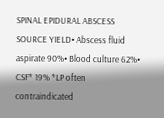SPINAL EPIDURAL ABSCESS SOURCE YIELD• Abscess fluid aspirate 90%• Blood culture 62%• CSF* 19% *LP often contraindicated